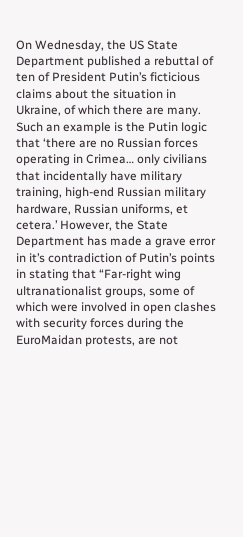On Wednesday, the US State Department published a rebuttal of ten of President Putin’s ficticious claims about the situation in Ukraine, of which there are many. Such an example is the Putin logic that ‘there are no Russian forces operating in Crimea… only civilians that incidentally have military training, high-end Russian military hardware, Russian uniforms, et cetera.’ However, the State Department has made a grave error in it’s contradiction of Putin’s points in stating that “Far-right wing ultranationalist groups, some of which were involved in open clashes with security forces during the EuroMaidan protests, are not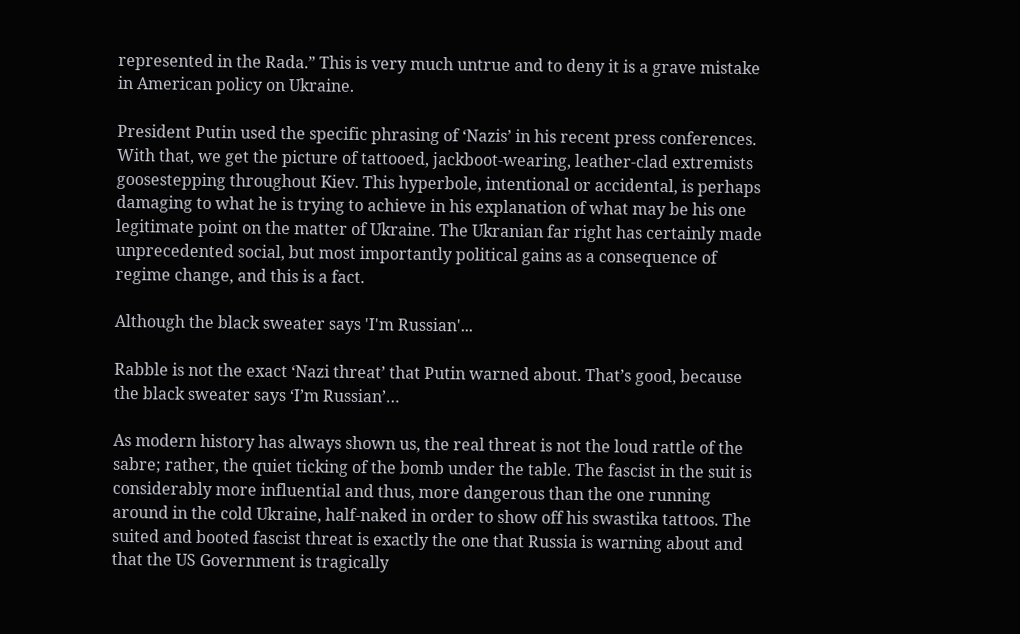represented in the Rada.” This is very much untrue and to deny it is a grave mistake in American policy on Ukraine.

President Putin used the specific phrasing of ‘Nazis’ in his recent press conferences. With that, we get the picture of tattooed, jackboot-wearing, leather-clad extremists goosestepping throughout Kiev. This hyperbole, intentional or accidental, is perhaps damaging to what he is trying to achieve in his explanation of what may be his one legitimate point on the matter of Ukraine. The Ukranian far right has certainly made unprecedented social, but most importantly political gains as a consequence of regime change, and this is a fact.

Although the black sweater says 'I'm Russian'...

Rabble is not the exact ‘Nazi threat’ that Putin warned about. That’s good, because the black sweater says ‘I’m Russian’…

As modern history has always shown us, the real threat is not the loud rattle of the sabre; rather, the quiet ticking of the bomb under the table. The fascist in the suit is considerably more influential and thus, more dangerous than the one running around in the cold Ukraine, half-naked in order to show off his swastika tattoos. The suited and booted fascist threat is exactly the one that Russia is warning about and that the US Government is tragically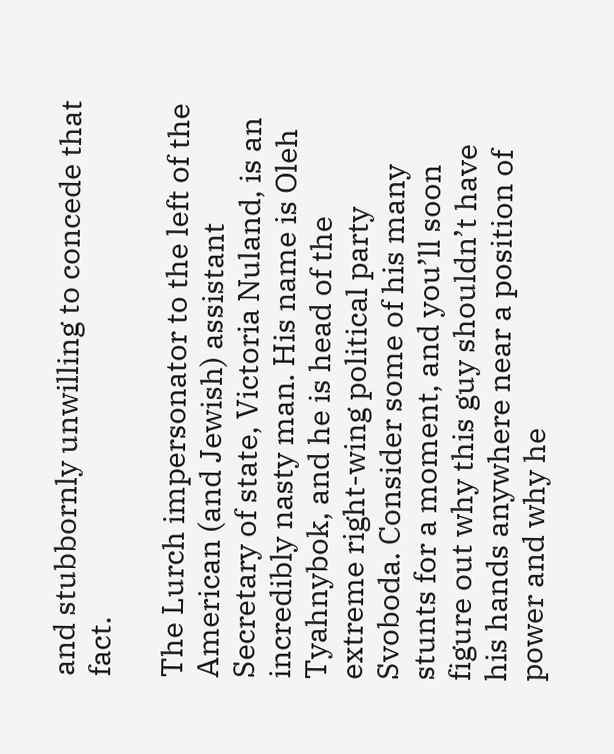and stubbornly unwilling to concede that fact.

The Lurch impersonator to the left of the American (and Jewish) assistant Secretary of state, Victoria Nuland, is an incredibly nasty man. His name is Oleh Tyahnybok, and he is head of the extreme right-wing political party Svoboda. Consider some of his many stunts for a moment, and you’ll soon figure out why this guy shouldn’t have his hands anywhere near a position of power and why he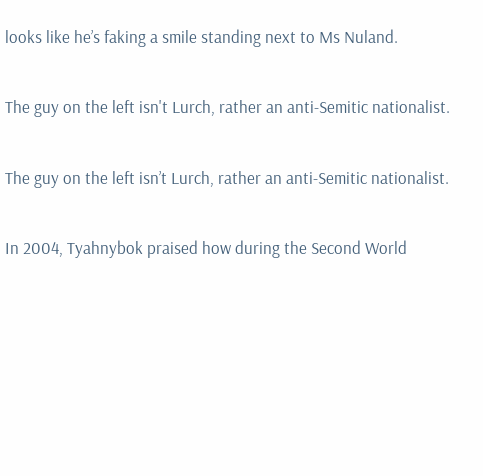looks like he’s faking a smile standing next to Ms Nuland.

The guy on the left isn't Lurch, rather an anti-Semitic nationalist.

The guy on the left isn’t Lurch, rather an anti-Semitic nationalist.

In 2004, Tyahnybok praised how during the Second World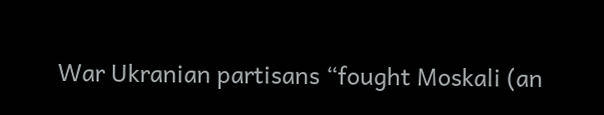War Ukranian partisans “fought Moskali (an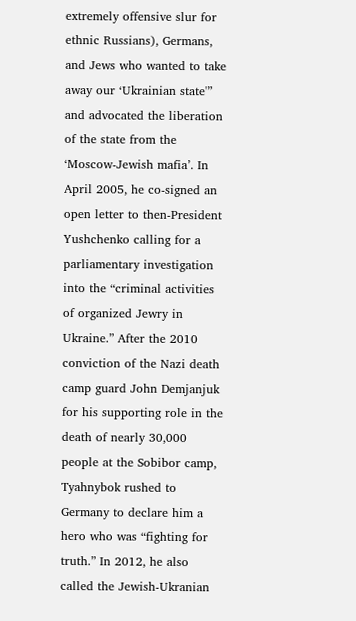extremely offensive slur for ethnic Russians), Germans, and Jews who wanted to take away our ‘Ukrainian state'” and advocated the liberation of the state from the ‘Moscow-Jewish mafia’. In April 2005, he co-signed an open letter to then-President Yushchenko calling for a parliamentary investigation into the “criminal activities of organized Jewry in Ukraine.” After the 2010 conviction of the Nazi death camp guard John Demjanjuk for his supporting role in the death of nearly 30,000 people at the Sobibor camp, Tyahnybok rushed to Germany to declare him a hero who was “fighting for truth.” In 2012, he also called the Jewish-Ukranian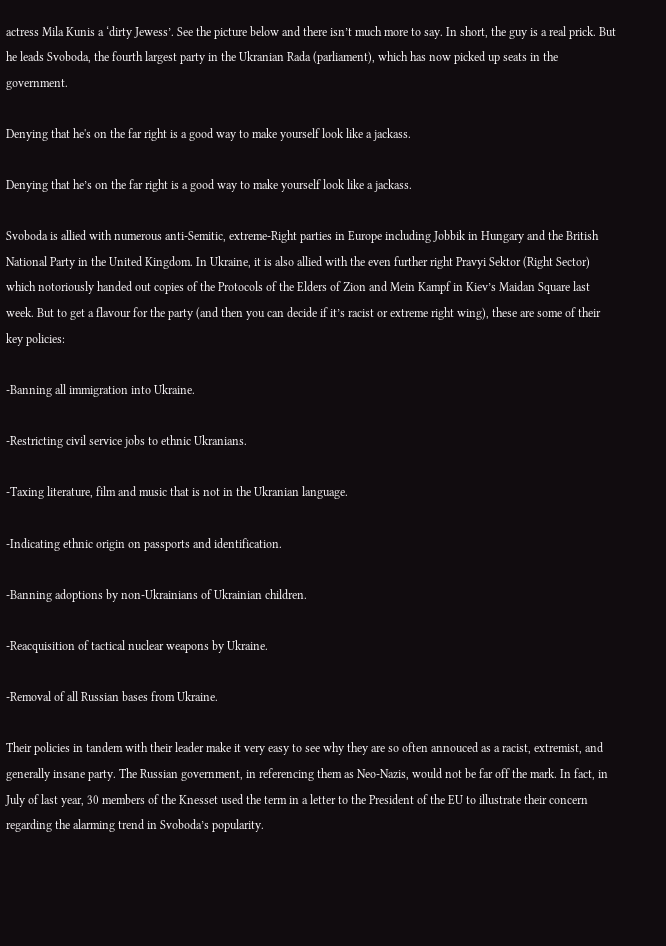actress Mila Kunis a ‘dirty Jewess’. See the picture below and there isn’t much more to say. In short, the guy is a real prick. But he leads Svoboda, the fourth largest party in the Ukranian Rada (parliament), which has now picked up seats in the government.

Denying that he's on the far right is a good way to make yourself look like a jackass.

Denying that he’s on the far right is a good way to make yourself look like a jackass.

Svoboda is allied with numerous anti-Semitic, extreme-Right parties in Europe including Jobbik in Hungary and the British National Party in the United Kingdom. In Ukraine, it is also allied with the even further right Pravyi Sektor (Right Sector) which notoriously handed out copies of the Protocols of the Elders of Zion and Mein Kampf in Kiev’s Maidan Square last week. But to get a flavour for the party (and then you can decide if it’s racist or extreme right wing), these are some of their key policies:

-Banning all immigration into Ukraine.

-Restricting civil service jobs to ethnic Ukranians.

-Taxing literature, film and music that is not in the Ukranian language.

-Indicating ethnic origin on passports and identification.

-Banning adoptions by non-Ukrainians of Ukrainian children.

-Reacquisition of tactical nuclear weapons by Ukraine.

-Removal of all Russian bases from Ukraine.

Their policies in tandem with their leader make it very easy to see why they are so often annouced as a racist, extremist, and generally insane party. The Russian government, in referencing them as Neo-Nazis, would not be far off the mark. In fact, in July of last year, 30 members of the Knesset used the term in a letter to the President of the EU to illustrate their concern regarding the alarming trend in Svoboda’s popularity.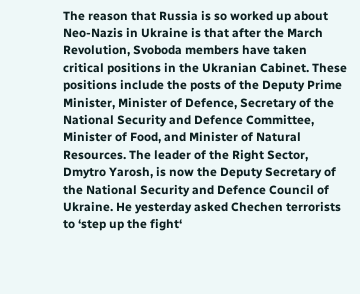The reason that Russia is so worked up about Neo-Nazis in Ukraine is that after the March Revolution, Svoboda members have taken critical positions in the Ukranian Cabinet. These positions include the posts of the Deputy Prime Minister, Minister of Defence, Secretary of the National Security and Defence Committee, Minister of Food, and Minister of Natural Resources. The leader of the Right Sector, Dmytro Yarosh, is now the Deputy Secretary of the National Security and Defence Council of Ukraine. He yesterday asked Chechen terrorists to ‘step up the fight‘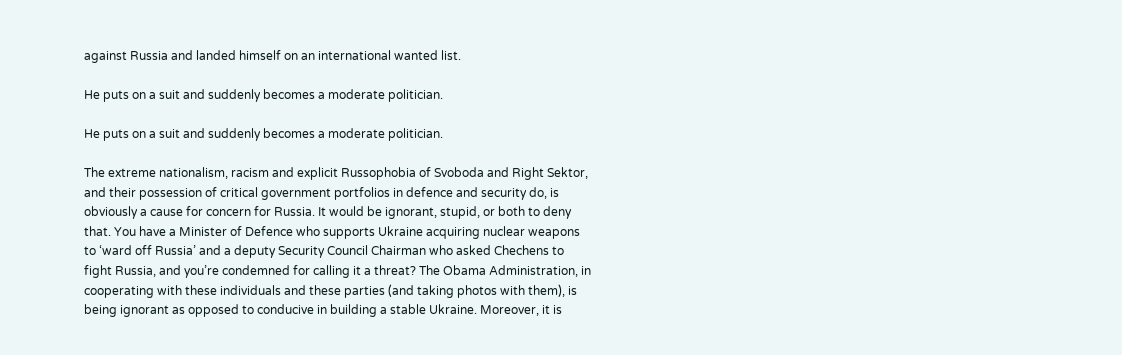against Russia and landed himself on an international wanted list.

He puts on a suit and suddenly becomes a moderate politician.

He puts on a suit and suddenly becomes a moderate politician.

The extreme nationalism, racism and explicit Russophobia of Svoboda and Right Sektor, and their possession of critical government portfolios in defence and security do, is obviously a cause for concern for Russia. It would be ignorant, stupid, or both to deny that. You have a Minister of Defence who supports Ukraine acquiring nuclear weapons to ‘ward off Russia’ and a deputy Security Council Chairman who asked Chechens to fight Russia, and you’re condemned for calling it a threat? The Obama Administration, in cooperating with these individuals and these parties (and taking photos with them), is being ignorant as opposed to conducive in building a stable Ukraine. Moreover, it is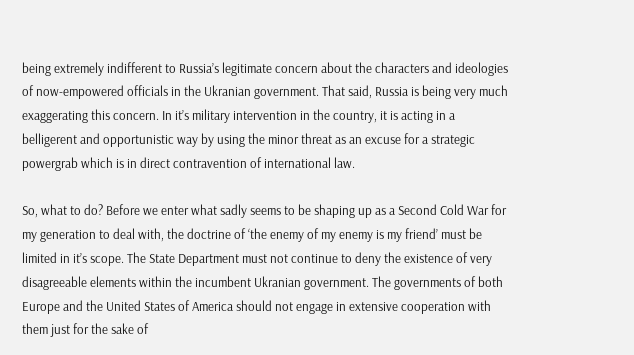being extremely indifferent to Russia’s legitimate concern about the characters and ideologies of now-empowered officials in the Ukranian government. That said, Russia is being very much exaggerating this concern. In it’s military intervention in the country, it is acting in a belligerent and opportunistic way by using the minor threat as an excuse for a strategic powergrab which is in direct contravention of international law.

So, what to do? Before we enter what sadly seems to be shaping up as a Second Cold War for my generation to deal with, the doctrine of ‘the enemy of my enemy is my friend’ must be limited in it’s scope. The State Department must not continue to deny the existence of very disagreeable elements within the incumbent Ukranian government. The governments of both Europe and the United States of America should not engage in extensive cooperation with them just for the sake of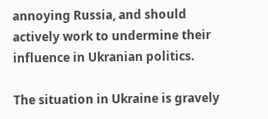annoying Russia, and should actively work to undermine their influence in Ukranian politics.

The situation in Ukraine is gravely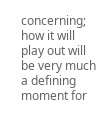concerning; how it will play out will be very much a defining moment for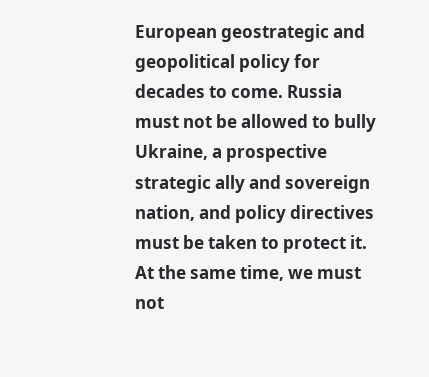European geostrategic and geopolitical policy for decades to come. Russia must not be allowed to bully Ukraine, a prospective strategic ally and sovereign nation, and policy directives must be taken to protect it. At the same time, we must not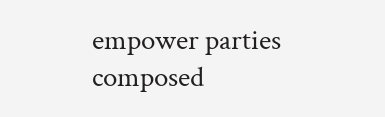empower parties composed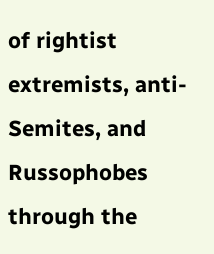of rightist extremists, anti-Semites, and Russophobes through the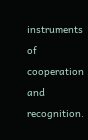instruments of cooperation and recognition.